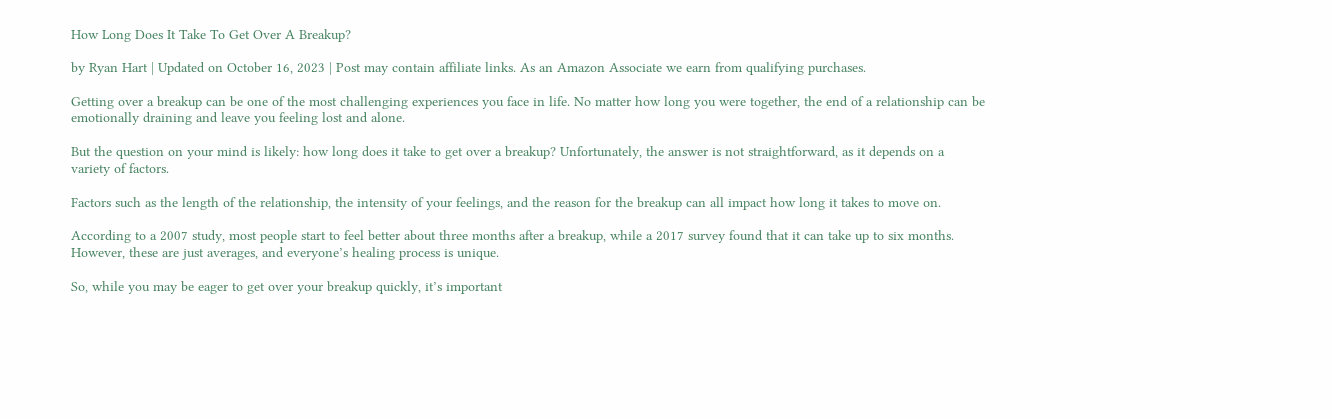How Long Does It Take To Get Over A Breakup?

by Ryan Hart | Updated on October 16, 2023 | Post may contain affiliate links. As an Amazon Associate we earn from qualifying purchases.

Getting over a breakup can be one of the most challenging experiences you face in life. No matter how long you were together, the end of a relationship can be emotionally draining and leave you feeling lost and alone.

But the question on your mind is likely: how long does it take to get over a breakup? Unfortunately, the answer is not straightforward, as it depends on a variety of factors.

Factors such as the length of the relationship, the intensity of your feelings, and the reason for the breakup can all impact how long it takes to move on.

According to a 2007 study, most people start to feel better about three months after a breakup, while a 2017 survey found that it can take up to six months. However, these are just averages, and everyone’s healing process is unique.

So, while you may be eager to get over your breakup quickly, it’s important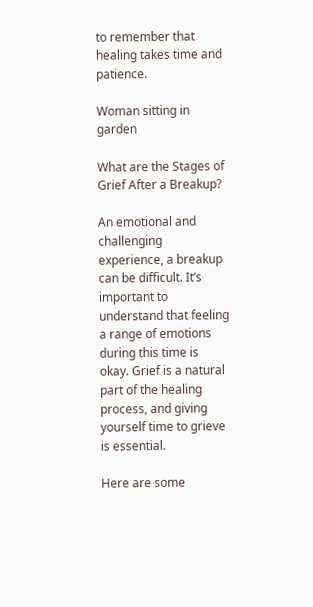to remember that healing takes time and patience.

Woman sitting in garden

What are the Stages of Grief After a Breakup?

An emotional and challenging experience, a breakup can be difficult. It’s important to understand that feeling a range of emotions during this time is okay. Grief is a natural part of the healing process, and giving yourself time to grieve is essential.

Here are some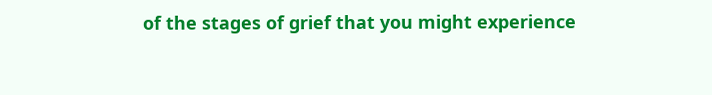of the stages of grief that you might experience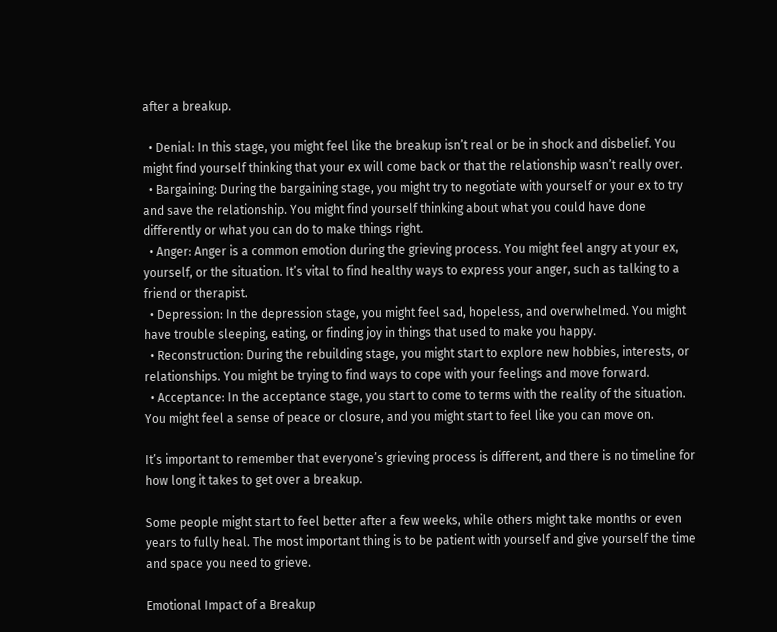after a breakup.

  • Denial: In this stage, you might feel like the breakup isn’t real or be in shock and disbelief. You might find yourself thinking that your ex will come back or that the relationship wasn’t really over.
  • Bargaining: During the bargaining stage, you might try to negotiate with yourself or your ex to try and save the relationship. You might find yourself thinking about what you could have done differently or what you can do to make things right.
  • Anger: Anger is a common emotion during the grieving process. You might feel angry at your ex, yourself, or the situation. It’s vital to find healthy ways to express your anger, such as talking to a friend or therapist.
  • Depression: In the depression stage, you might feel sad, hopeless, and overwhelmed. You might have trouble sleeping, eating, or finding joy in things that used to make you happy.
  • Reconstruction: During the rebuilding stage, you might start to explore new hobbies, interests, or relationships. You might be trying to find ways to cope with your feelings and move forward.
  • Acceptance: In the acceptance stage, you start to come to terms with the reality of the situation. You might feel a sense of peace or closure, and you might start to feel like you can move on.

It’s important to remember that everyone’s grieving process is different, and there is no timeline for how long it takes to get over a breakup.

Some people might start to feel better after a few weeks, while others might take months or even years to fully heal. The most important thing is to be patient with yourself and give yourself the time and space you need to grieve.

Emotional Impact of a Breakup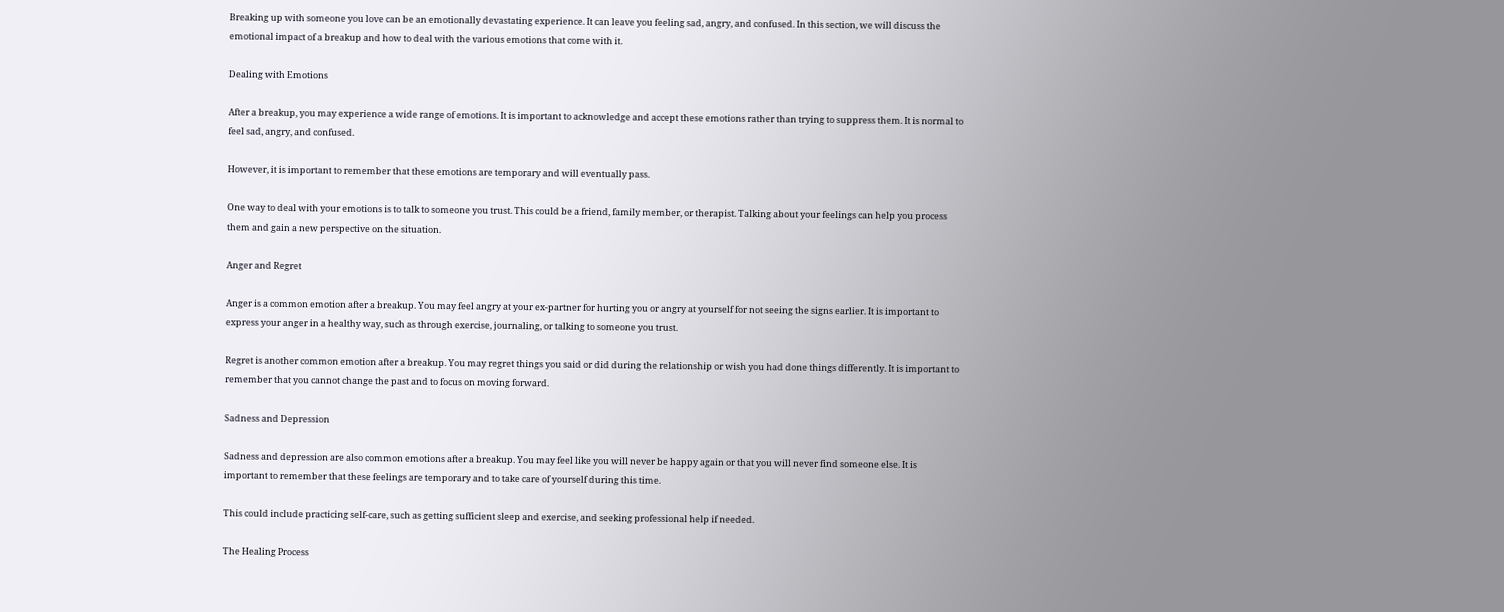Breaking up with someone you love can be an emotionally devastating experience. It can leave you feeling sad, angry, and confused. In this section, we will discuss the emotional impact of a breakup and how to deal with the various emotions that come with it.

Dealing with Emotions

After a breakup, you may experience a wide range of emotions. It is important to acknowledge and accept these emotions rather than trying to suppress them. It is normal to feel sad, angry, and confused.

However, it is important to remember that these emotions are temporary and will eventually pass.

One way to deal with your emotions is to talk to someone you trust. This could be a friend, family member, or therapist. Talking about your feelings can help you process them and gain a new perspective on the situation.

Anger and Regret

Anger is a common emotion after a breakup. You may feel angry at your ex-partner for hurting you or angry at yourself for not seeing the signs earlier. It is important to express your anger in a healthy way, such as through exercise, journaling, or talking to someone you trust.

Regret is another common emotion after a breakup. You may regret things you said or did during the relationship or wish you had done things differently. It is important to remember that you cannot change the past and to focus on moving forward.

Sadness and Depression

Sadness and depression are also common emotions after a breakup. You may feel like you will never be happy again or that you will never find someone else. It is important to remember that these feelings are temporary and to take care of yourself during this time.

This could include practicing self-care, such as getting sufficient sleep and exercise, and seeking professional help if needed.

The Healing Process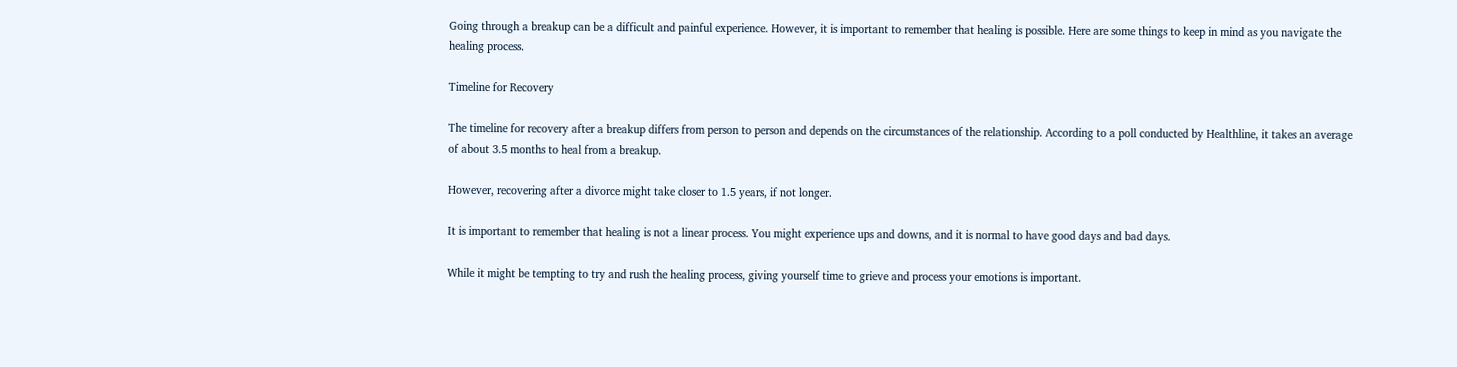Going through a breakup can be a difficult and painful experience. However, it is important to remember that healing is possible. Here are some things to keep in mind as you navigate the healing process.

Timeline for Recovery

The timeline for recovery after a breakup differs from person to person and depends on the circumstances of the relationship. According to a poll conducted by Healthline, it takes an average of about 3.5 months to heal from a breakup.

However, recovering after a divorce might take closer to 1.5 years, if not longer.

It is important to remember that healing is not a linear process. You might experience ups and downs, and it is normal to have good days and bad days.

While it might be tempting to try and rush the healing process, giving yourself time to grieve and process your emotions is important.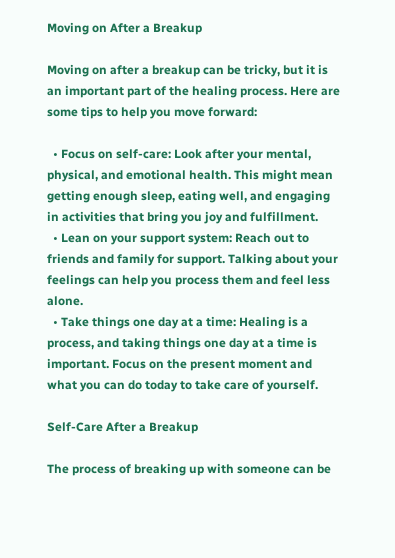Moving on After a Breakup

Moving on after a breakup can be tricky, but it is an important part of the healing process. Here are some tips to help you move forward:

  • Focus on self-care: Look after your mental, physical, and emotional health. This might mean getting enough sleep, eating well, and engaging in activities that bring you joy and fulfillment.
  • Lean on your support system: Reach out to friends and family for support. Talking about your feelings can help you process them and feel less alone.
  • Take things one day at a time: Healing is a process, and taking things one day at a time is important. Focus on the present moment and what you can do today to take care of yourself.

Self-Care After a Breakup

The process of breaking up with someone can be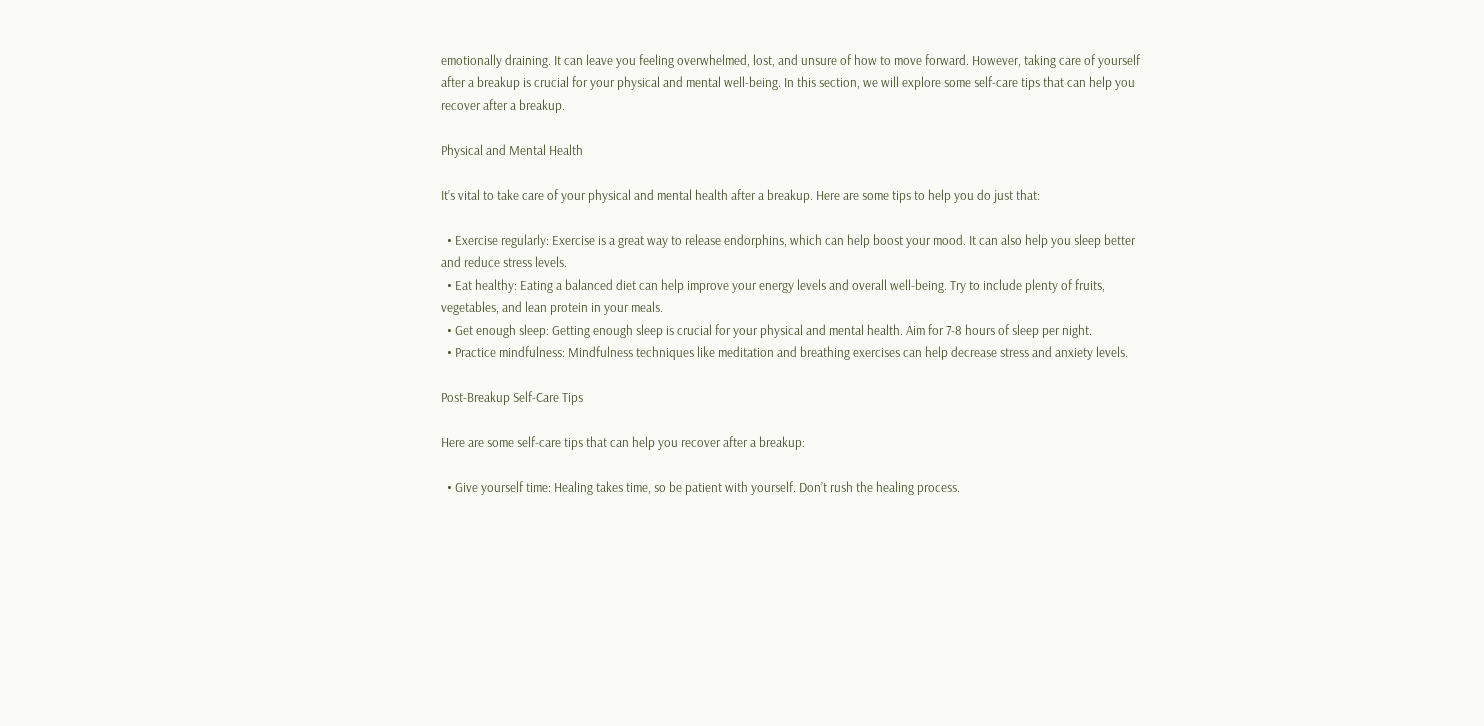emotionally draining. It can leave you feeling overwhelmed, lost, and unsure of how to move forward. However, taking care of yourself after a breakup is crucial for your physical and mental well-being. In this section, we will explore some self-care tips that can help you recover after a breakup.

Physical and Mental Health

It’s vital to take care of your physical and mental health after a breakup. Here are some tips to help you do just that:

  • Exercise regularly: Exercise is a great way to release endorphins, which can help boost your mood. It can also help you sleep better and reduce stress levels.
  • Eat healthy: Eating a balanced diet can help improve your energy levels and overall well-being. Try to include plenty of fruits, vegetables, and lean protein in your meals.
  • Get enough sleep: Getting enough sleep is crucial for your physical and mental health. Aim for 7-8 hours of sleep per night.
  • Practice mindfulness: Mindfulness techniques like meditation and breathing exercises can help decrease stress and anxiety levels.

Post-Breakup Self-Care Tips

Here are some self-care tips that can help you recover after a breakup:

  • Give yourself time: Healing takes time, so be patient with yourself. Don’t rush the healing process.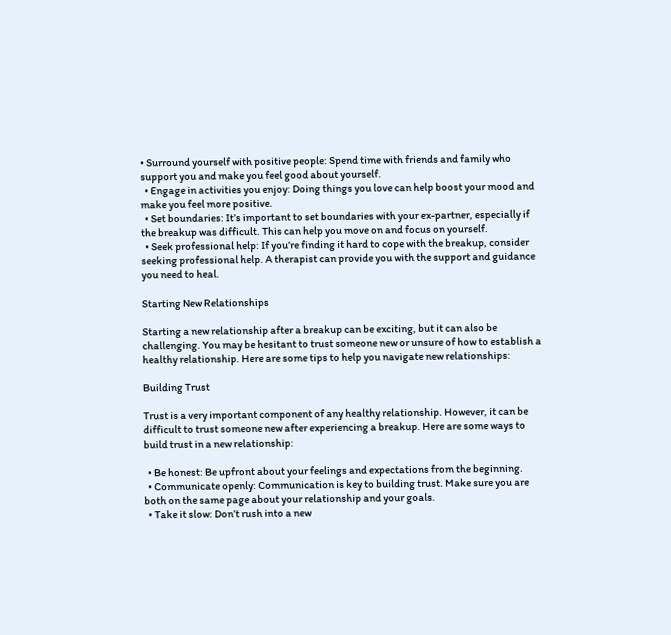• Surround yourself with positive people: Spend time with friends and family who support you and make you feel good about yourself.
  • Engage in activities you enjoy: Doing things you love can help boost your mood and make you feel more positive.
  • Set boundaries: It’s important to set boundaries with your ex-partner, especially if the breakup was difficult. This can help you move on and focus on yourself.
  • Seek professional help: If you’re finding it hard to cope with the breakup, consider seeking professional help. A therapist can provide you with the support and guidance you need to heal.

Starting New Relationships

Starting a new relationship after a breakup can be exciting, but it can also be challenging. You may be hesitant to trust someone new or unsure of how to establish a healthy relationship. Here are some tips to help you navigate new relationships:

Building Trust

Trust is a very important component of any healthy relationship. However, it can be difficult to trust someone new after experiencing a breakup. Here are some ways to build trust in a new relationship:

  • Be honest: Be upfront about your feelings and expectations from the beginning.
  • Communicate openly: Communication is key to building trust. Make sure you are both on the same page about your relationship and your goals.
  • Take it slow: Don’t rush into a new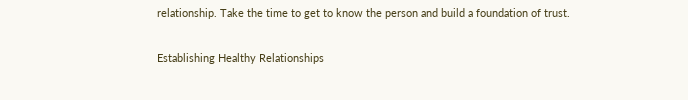relationship. Take the time to get to know the person and build a foundation of trust.

Establishing Healthy Relationships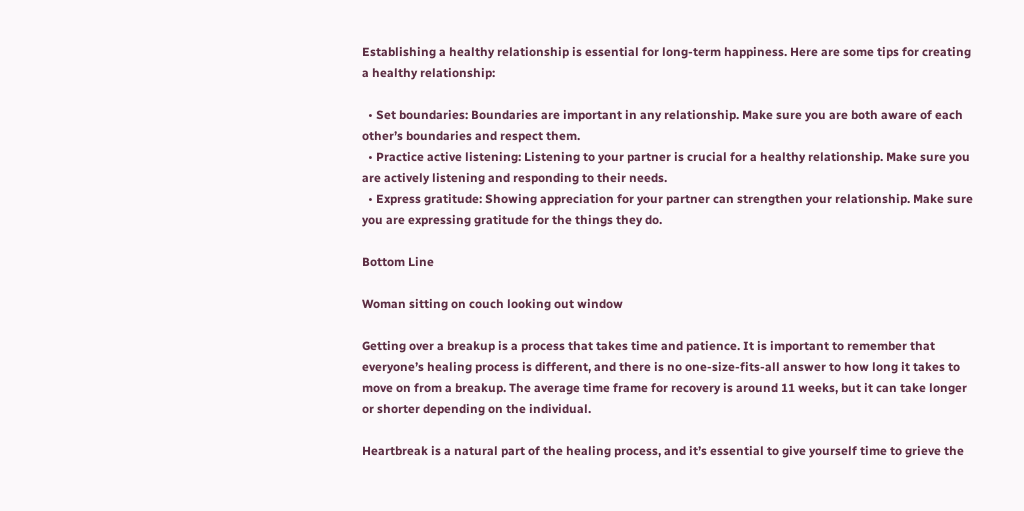Establishing a healthy relationship is essential for long-term happiness. Here are some tips for creating a healthy relationship:

  • Set boundaries: Boundaries are important in any relationship. Make sure you are both aware of each other’s boundaries and respect them.
  • Practice active listening: Listening to your partner is crucial for a healthy relationship. Make sure you are actively listening and responding to their needs.
  • Express gratitude: Showing appreciation for your partner can strengthen your relationship. Make sure you are expressing gratitude for the things they do.

Bottom Line

Woman sitting on couch looking out window

Getting over a breakup is a process that takes time and patience. It is important to remember that everyone’s healing process is different, and there is no one-size-fits-all answer to how long it takes to move on from a breakup. The average time frame for recovery is around 11 weeks, but it can take longer or shorter depending on the individual.

Heartbreak is a natural part of the healing process, and it’s essential to give yourself time to grieve the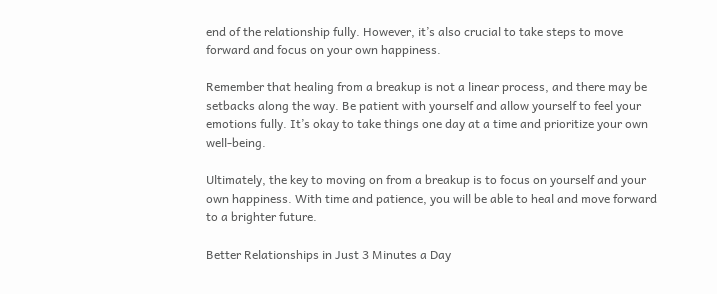end of the relationship fully. However, it’s also crucial to take steps to move forward and focus on your own happiness.

Remember that healing from a breakup is not a linear process, and there may be setbacks along the way. Be patient with yourself and allow yourself to feel your emotions fully. It’s okay to take things one day at a time and prioritize your own well-being.

Ultimately, the key to moving on from a breakup is to focus on yourself and your own happiness. With time and patience, you will be able to heal and move forward to a brighter future.

Better Relationships in Just 3 Minutes a Day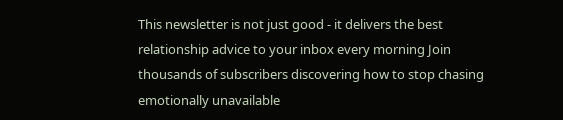This newsletter is not just good - it delivers the best relationship advice to your inbox every morning Join thousands of subscribers discovering how to stop chasing emotionally unavailable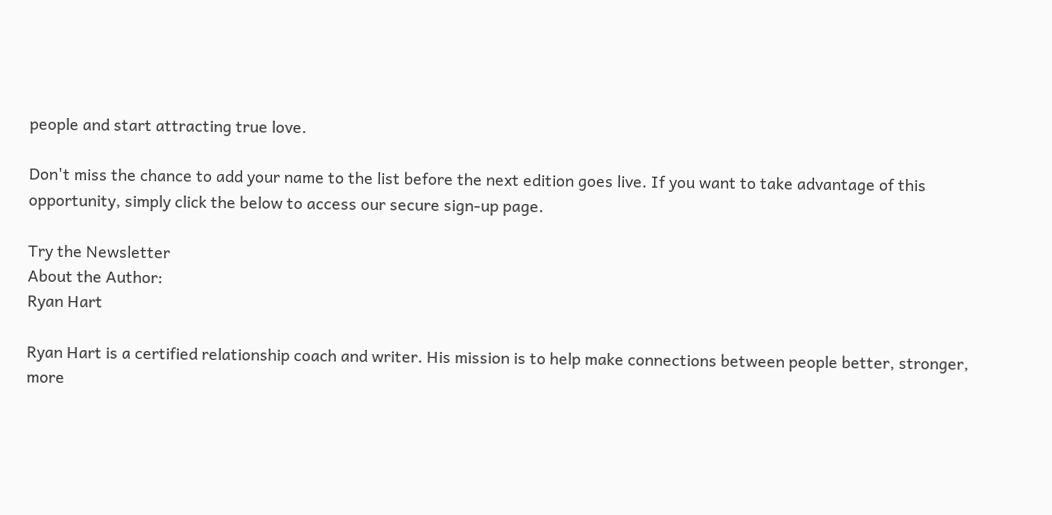people and start attracting true love.

Don't miss the chance to add your name to the list before the next edition goes live. If you want to take advantage of this opportunity, simply click the below to access our secure sign-up page.

Try the Newsletter
About the Author:
Ryan Hart

Ryan Hart is a certified relationship coach and writer. His mission is to help make connections between people better, stronger, more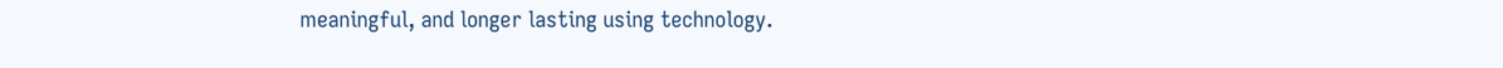meaningful, and longer lasting using technology.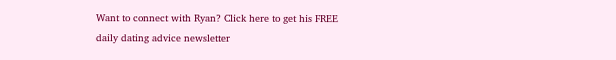Want to connect with Ryan? Click here to get his FREE daily dating advice newsletter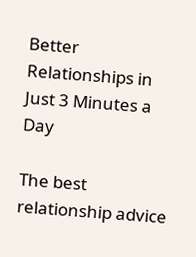Better Relationships in Just 3 Minutes a Day

The best relationship advice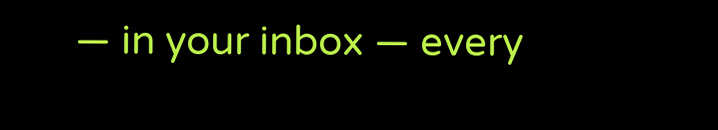— in your inbox — every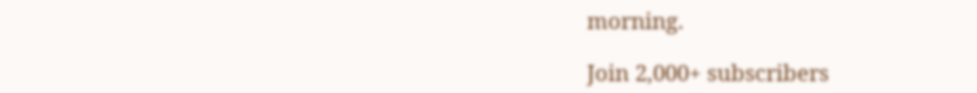morning.

Join 2,000+ subscribers